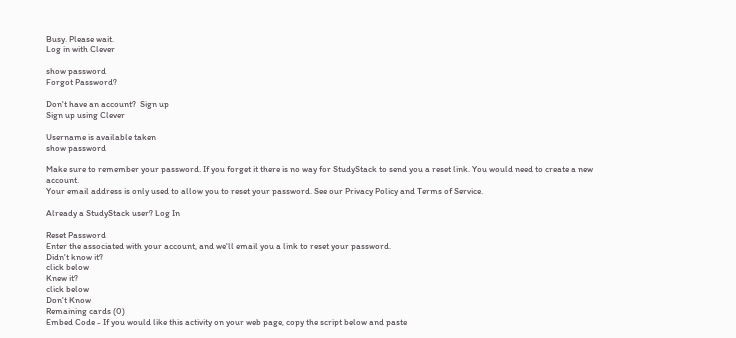Busy. Please wait.
Log in with Clever

show password
Forgot Password?

Don't have an account?  Sign up
Sign up using Clever

Username is available taken
show password

Make sure to remember your password. If you forget it there is no way for StudyStack to send you a reset link. You would need to create a new account.
Your email address is only used to allow you to reset your password. See our Privacy Policy and Terms of Service.

Already a StudyStack user? Log In

Reset Password
Enter the associated with your account, and we'll email you a link to reset your password.
Didn't know it?
click below
Knew it?
click below
Don't Know
Remaining cards (0)
Embed Code - If you would like this activity on your web page, copy the script below and paste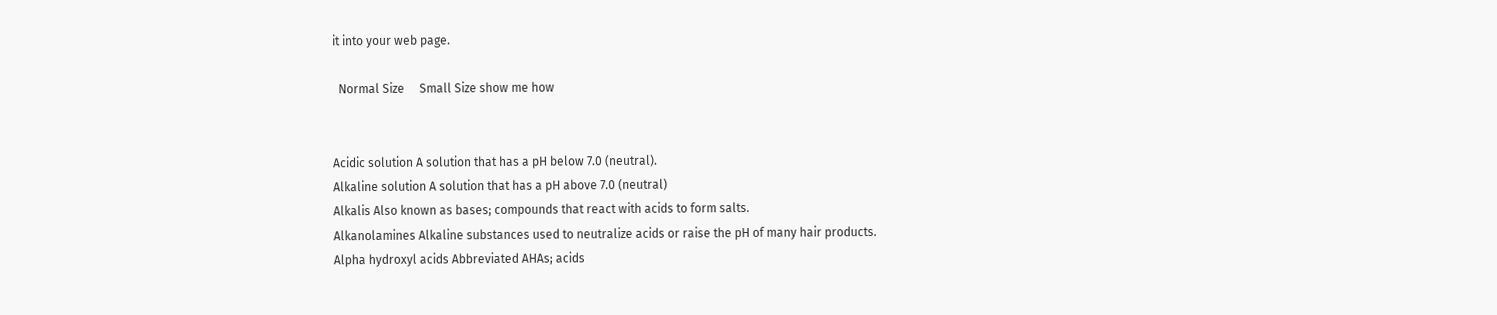it into your web page.

  Normal Size     Small Size show me how


Acidic solution A solution that has a pH below 7.0 (neutral).
Alkaline solution A solution that has a pH above 7.0 (neutral)
Alkalis Also known as bases; compounds that react with acids to form salts.
Alkanolamines Alkaline substances used to neutralize acids or raise the pH of many hair products.
Alpha hydroxyl acids Abbreviated AHAs; acids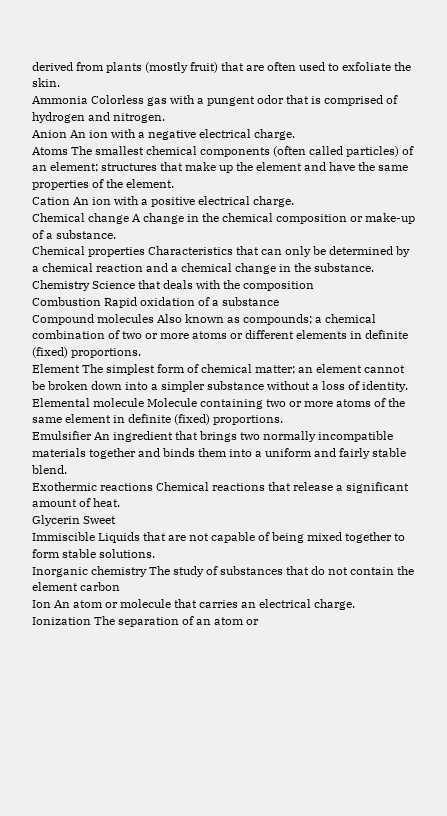derived from plants (mostly fruit) that are often used to exfoliate the skin.
Ammonia Colorless gas with a pungent odor that is comprised of hydrogen and nitrogen.
Anion An ion with a negative electrical charge.
Atoms The smallest chemical components (often called particles) of an element; structures that make up the element and have the same properties of the element.
Cation An ion with a positive electrical charge.
Chemical change A change in the chemical composition or make-up of a substance.
Chemical properties Characteristics that can only be determined by a chemical reaction and a chemical change in the substance.
Chemistry Science that deals with the composition
Combustion Rapid oxidation of a substance
Compound molecules Also known as compounds; a chemical combination of two or more atoms or different elements in definite (fixed) proportions.
Element The simplest form of chemical matter; an element cannot be broken down into a simpler substance without a loss of identity.
Elemental molecule Molecule containing two or more atoms of the same element in definite (fixed) proportions.
Emulsifier An ingredient that brings two normally incompatible materials together and binds them into a uniform and fairly stable blend.
Exothermic reactions Chemical reactions that release a significant amount of heat.
Glycerin Sweet
Immiscible Liquids that are not capable of being mixed together to form stable solutions.
Inorganic chemistry The study of substances that do not contain the element carbon
Ion An atom or molecule that carries an electrical charge.
Ionization The separation of an atom or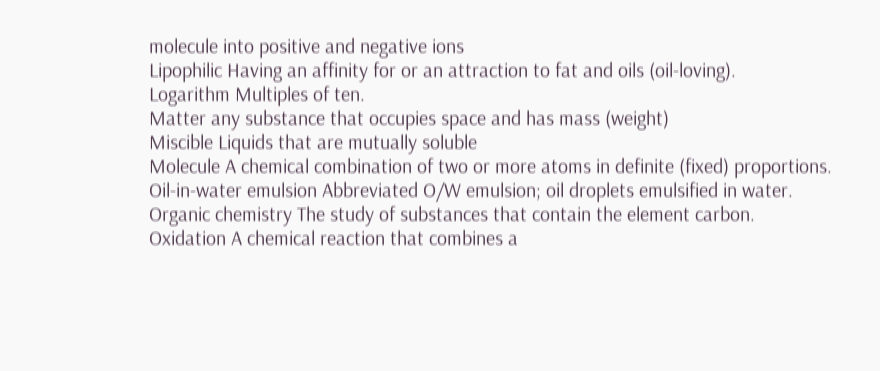molecule into positive and negative ions
Lipophilic Having an affinity for or an attraction to fat and oils (oil-loving).
Logarithm Multiples of ten.
Matter any substance that occupies space and has mass (weight)
Miscible Liquids that are mutually soluble
Molecule A chemical combination of two or more atoms in definite (fixed) proportions.
Oil-in-water emulsion Abbreviated O/W emulsion; oil droplets emulsified in water.
Organic chemistry The study of substances that contain the element carbon.
Oxidation A chemical reaction that combines a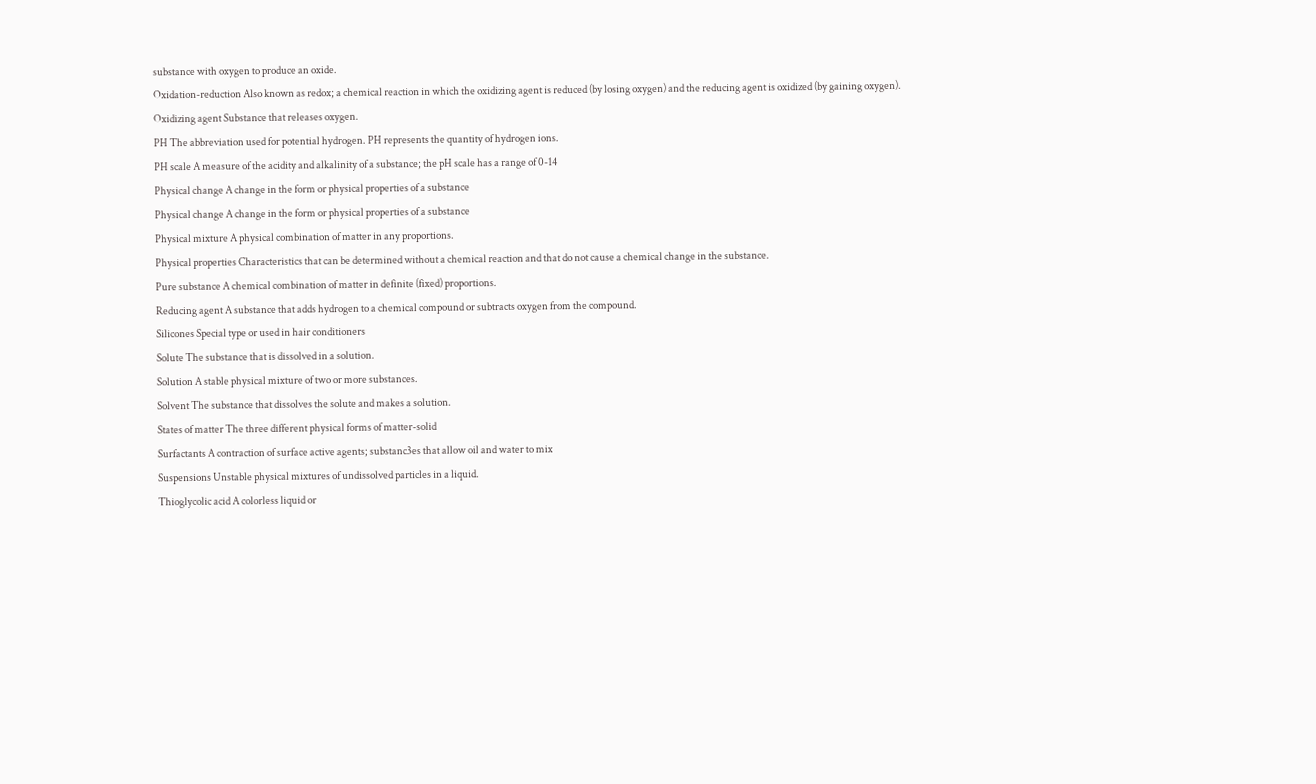substance with oxygen to produce an oxide.
Oxidation-reduction Also known as redox; a chemical reaction in which the oxidizing agent is reduced (by losing oxygen) and the reducing agent is oxidized (by gaining oxygen).
Oxidizing agent Substance that releases oxygen.
PH The abbreviation used for potential hydrogen. PH represents the quantity of hydrogen ions.
PH scale A measure of the acidity and alkalinity of a substance; the pH scale has a range of 0-14
Physical change A change in the form or physical properties of a substance
Physical change A change in the form or physical properties of a substance
Physical mixture A physical combination of matter in any proportions.
Physical properties Characteristics that can be determined without a chemical reaction and that do not cause a chemical change in the substance.
Pure substance A chemical combination of matter in definite (fixed) proportions.
Reducing agent A substance that adds hydrogen to a chemical compound or subtracts oxygen from the compound.
Silicones Special type or used in hair conditioners
Solute The substance that is dissolved in a solution.
Solution A stable physical mixture of two or more substances.
Solvent The substance that dissolves the solute and makes a solution.
States of matter The three different physical forms of matter-solid
Surfactants A contraction of surface active agents; substanc3es that allow oil and water to mix
Suspensions Unstable physical mixtures of undissolved particles in a liquid.
Thioglycolic acid A colorless liquid or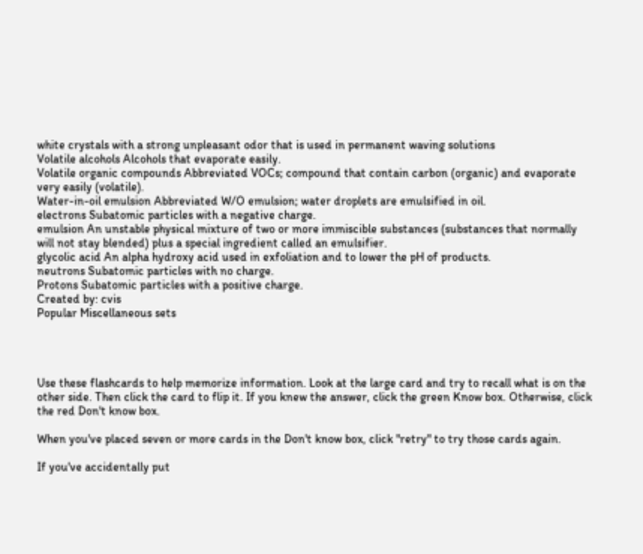white crystals with a strong unpleasant odor that is used in permanent waving solutions
Volatile alcohols Alcohols that evaporate easily.
Volatile organic compounds Abbreviated VOCs; compound that contain carbon (organic) and evaporate very easily (volatile).
Water-in-oil emulsion Abbreviated W/O emulsion; water droplets are emulsified in oil.
electrons Subatomic particles with a negative charge.
emulsion An unstable physical mixture of two or more immiscible substances (substances that normally will not stay blended) plus a special ingredient called an emulsifier.
glycolic acid An alpha hydroxy acid used in exfoliation and to lower the pH of products.
neutrons Subatomic particles with no charge.
Protons Subatomic particles with a positive charge.
Created by: cvis
Popular Miscellaneous sets




Use these flashcards to help memorize information. Look at the large card and try to recall what is on the other side. Then click the card to flip it. If you knew the answer, click the green Know box. Otherwise, click the red Don't know box.

When you've placed seven or more cards in the Don't know box, click "retry" to try those cards again.

If you've accidentally put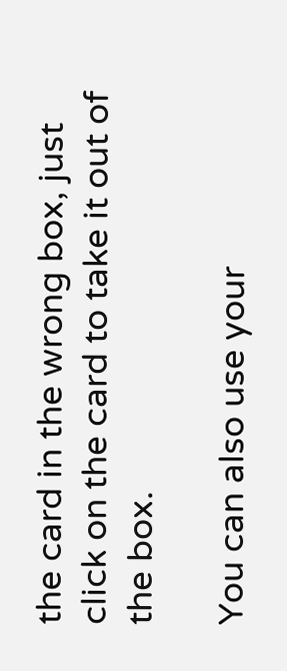the card in the wrong box, just click on the card to take it out of the box.

You can also use your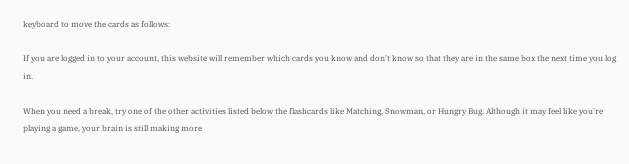keyboard to move the cards as follows:

If you are logged in to your account, this website will remember which cards you know and don't know so that they are in the same box the next time you log in.

When you need a break, try one of the other activities listed below the flashcards like Matching, Snowman, or Hungry Bug. Although it may feel like you're playing a game, your brain is still making more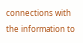connections with the information to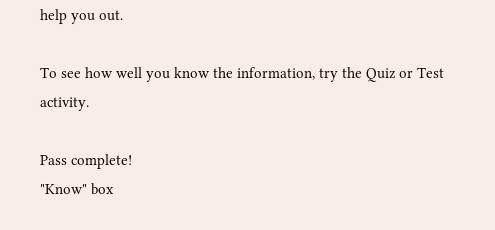help you out.

To see how well you know the information, try the Quiz or Test activity.

Pass complete!
"Know" box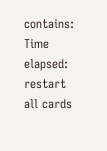contains:
Time elapsed:
restart all cards